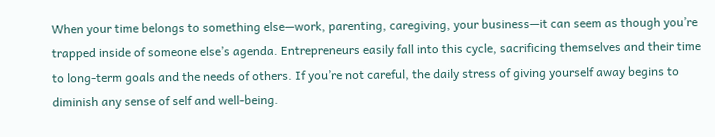When your time belongs to something else—work, parenting, caregiving, your business—it can seem as though you’re trapped inside of someone else’s agenda. Entrepreneurs easily fall into this cycle, sacrificing themselves and their time to long-term goals and the needs of others. If you’re not careful, the daily stress of giving yourself away begins to diminish any sense of self and well-being.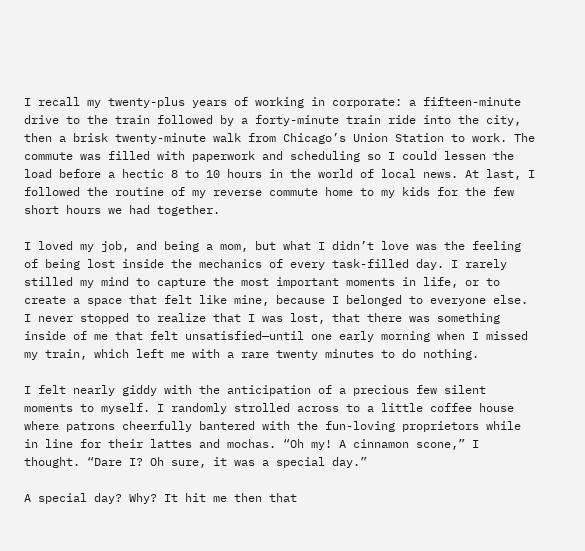I recall my twenty-plus years of working in corporate: a fifteen-minute drive to the train followed by a forty-minute train ride into the city, then a brisk twenty-minute walk from Chicago’s Union Station to work. The commute was filled with paperwork and scheduling so I could lessen the load before a hectic 8 to 10 hours in the world of local news. At last, I followed the routine of my reverse commute home to my kids for the few short hours we had together.

I loved my job, and being a mom, but what I didn’t love was the feeling of being lost inside the mechanics of every task-filled day. I rarely stilled my mind to capture the most important moments in life, or to create a space that felt like mine, because I belonged to everyone else. I never stopped to realize that I was lost, that there was something inside of me that felt unsatisfied—until one early morning when I missed my train, which left me with a rare twenty minutes to do nothing.

I felt nearly giddy with the anticipation of a precious few silent moments to myself. I randomly strolled across to a little coffee house where patrons cheerfully bantered with the fun-loving proprietors while in line for their lattes and mochas. “Oh my! A cinnamon scone,” I thought. “Dare I? Oh sure, it was a special day.”

A special day? Why? It hit me then that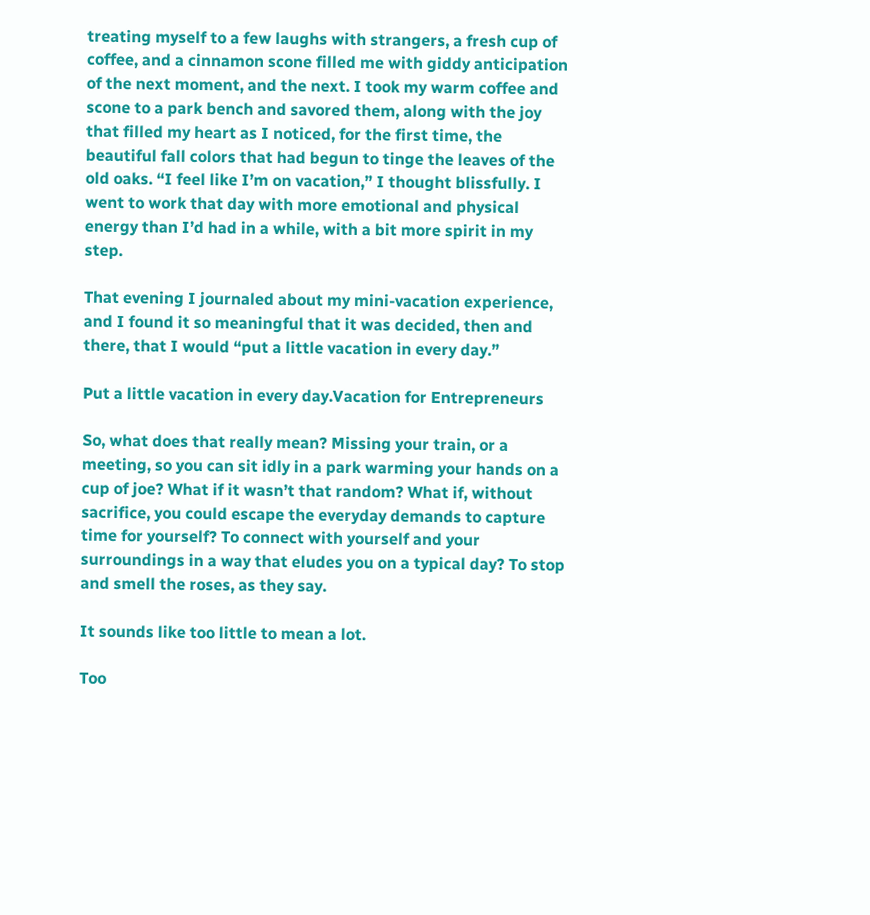treating myself to a few laughs with strangers, a fresh cup of coffee, and a cinnamon scone filled me with giddy anticipation of the next moment, and the next. I took my warm coffee and scone to a park bench and savored them, along with the joy that filled my heart as I noticed, for the first time, the beautiful fall colors that had begun to tinge the leaves of the old oaks. “I feel like I’m on vacation,” I thought blissfully. I went to work that day with more emotional and physical energy than I’d had in a while, with a bit more spirit in my step.

That evening I journaled about my mini-vacation experience, and I found it so meaningful that it was decided, then and there, that I would “put a little vacation in every day.”

Put a little vacation in every day.Vacation for Entrepreneurs

So, what does that really mean? Missing your train, or a meeting, so you can sit idly in a park warming your hands on a cup of joe? What if it wasn’t that random? What if, without sacrifice, you could escape the everyday demands to capture time for yourself? To connect with yourself and your surroundings in a way that eludes you on a typical day? To stop and smell the roses, as they say.

It sounds like too little to mean a lot.

Too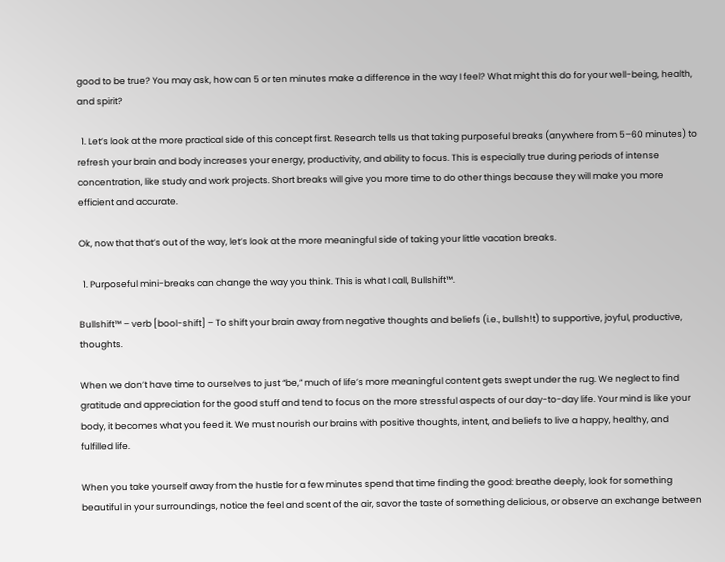good to be true? You may ask, how can 5 or ten minutes make a difference in the way I feel? What might this do for your well-being, health, and spirit?

  1. Let’s look at the more practical side of this concept first. Research tells us that taking purposeful breaks (anywhere from 5–60 minutes) to refresh your brain and body increases your energy, productivity, and ability to focus. This is especially true during periods of intense concentration, like study and work projects. Short breaks will give you more time to do other things because they will make you more efficient and accurate.

Ok, now that that’s out of the way, let’s look at the more meaningful side of taking your little vacation breaks.

  1. Purposeful mini-breaks can change the way you think. This is what I call, Bullshift™.

Bullshift™ – verb [bool-shift] – To shift your brain away from negative thoughts and beliefs (i.e., bullsh!t) to supportive, joyful, productive, thoughts.

When we don’t have time to ourselves to just “be,” much of life’s more meaningful content gets swept under the rug. We neglect to find gratitude and appreciation for the good stuff and tend to focus on the more stressful aspects of our day-to-day life. Your mind is like your body, it becomes what you feed it. We must nourish our brains with positive thoughts, intent, and beliefs to live a happy, healthy, and fulfilled life.

When you take yourself away from the hustle for a few minutes spend that time finding the good: breathe deeply, look for something beautiful in your surroundings, notice the feel and scent of the air, savor the taste of something delicious, or observe an exchange between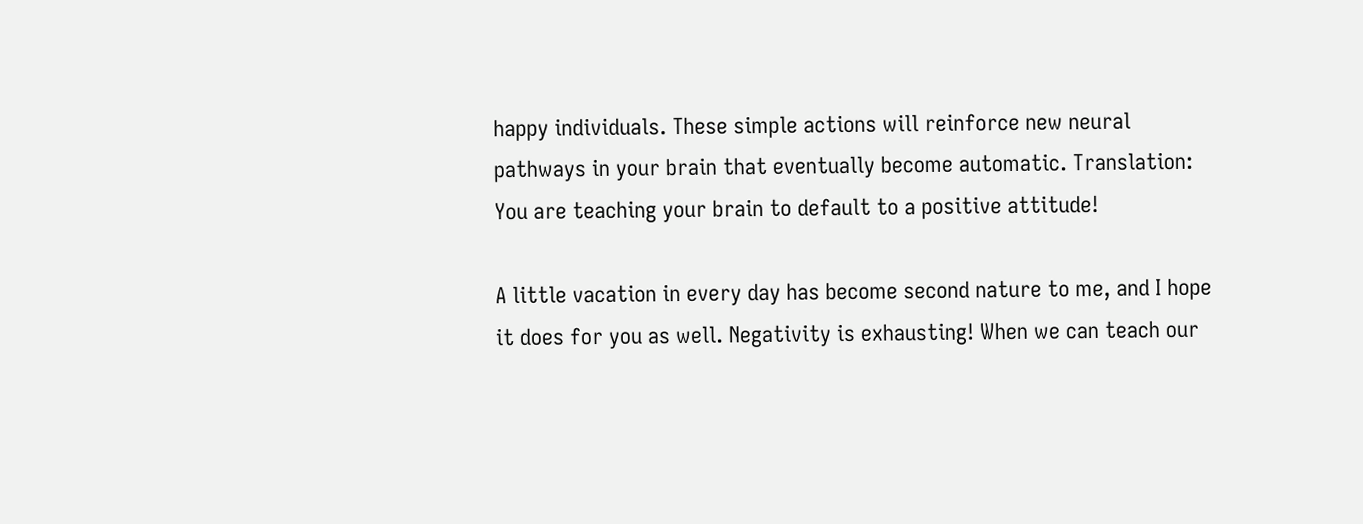happy individuals. These simple actions will reinforce new neural pathways in your brain that eventually become automatic. Translation: You are teaching your brain to default to a positive attitude!

A little vacation in every day has become second nature to me, and I hope it does for you as well. Negativity is exhausting! When we can teach our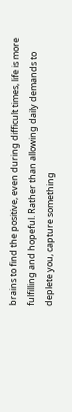brains to find the positive, even during difficult times, life is more fulfilling and hopeful. Rather than allowing daily demands to deplete you, capture something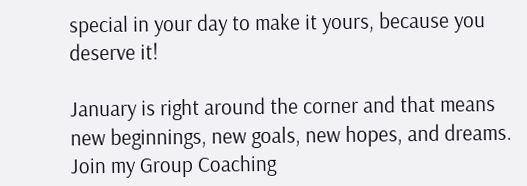special in your day to make it yours, because you deserve it!

January is right around the corner and that means new beginnings, new goals, new hopes, and dreams. Join my Group Coaching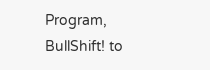Program, BullShift! to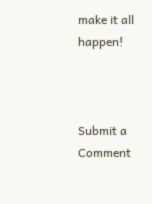make it all happen!



Submit a Comment